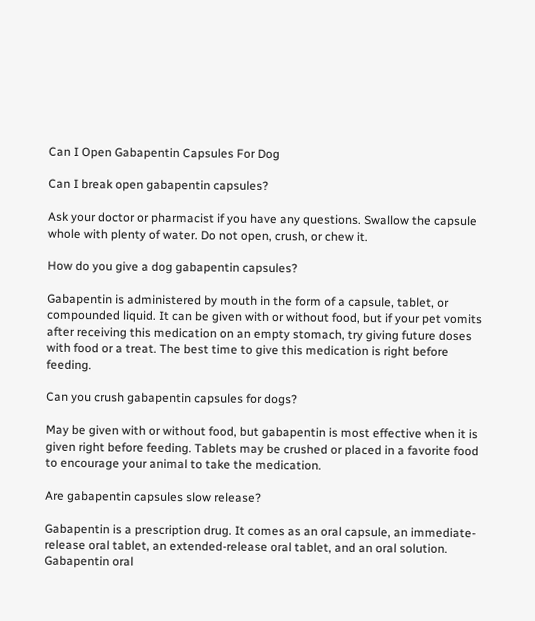Can I Open Gabapentin Capsules For Dog

Can I break open gabapentin capsules?

Ask your doctor or pharmacist if you have any questions. Swallow the capsule whole with plenty of water. Do not open, crush, or chew it.

How do you give a dog gabapentin capsules?

Gabapentin is administered by mouth in the form of a capsule, tablet, or compounded liquid. It can be given with or without food, but if your pet vomits after receiving this medication on an empty stomach, try giving future doses with food or a treat. The best time to give this medication is right before feeding.

Can you crush gabapentin capsules for dogs?

May be given with or without food, but gabapentin is most effective when it is given right before feeding. Tablets may be crushed or placed in a favorite food to encourage your animal to take the medication.

Are gabapentin capsules slow release?

Gabapentin is a prescription drug. It comes as an oral capsule, an immediate-release oral tablet, an extended-release oral tablet, and an oral solution. Gabapentin oral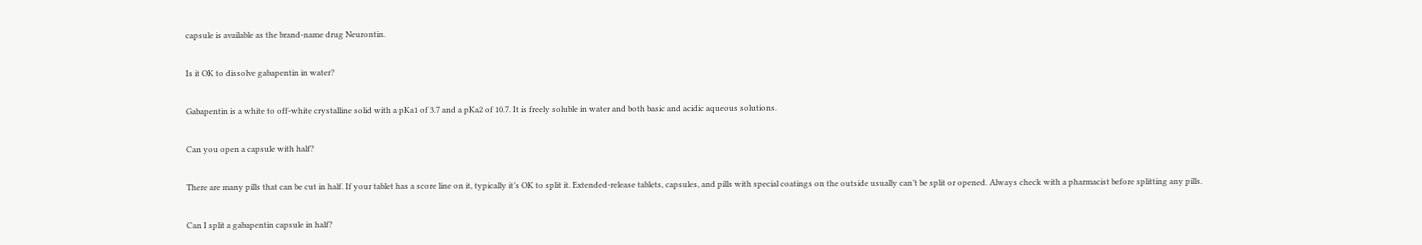capsule is available as the brand-name drug Neurontin.

Is it OK to dissolve gabapentin in water?

Gabapentin is a white to off-white crystalline solid with a pKa1 of 3.7 and a pKa2 of 10.7. It is freely soluble in water and both basic and acidic aqueous solutions.

Can you open a capsule with half?

There are many pills that can be cut in half. If your tablet has a score line on it, typically it’s OK to split it. Extended-release tablets, capsules, and pills with special coatings on the outside usually can’t be split or opened. Always check with a pharmacist before splitting any pills.

Can I split a gabapentin capsule in half?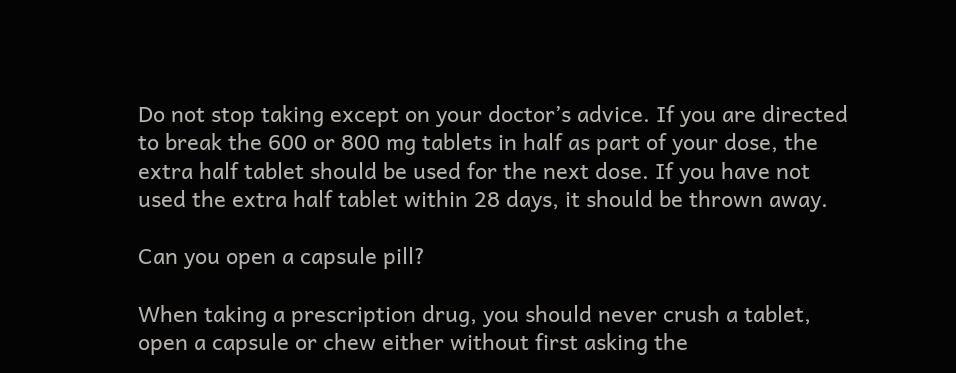Do not stop taking except on your doctor’s advice. If you are directed to break the 600 or 800 mg tablets in half as part of your dose, the extra half tablet should be used for the next dose. If you have not used the extra half tablet within 28 days, it should be thrown away.

Can you open a capsule pill?

When taking a prescription drug, you should never crush a tablet, open a capsule or chew either without first asking the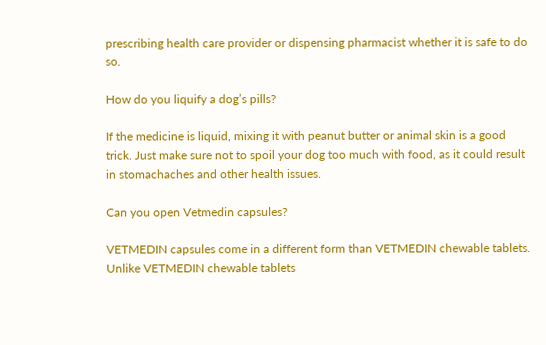prescribing health care provider or dispensing pharmacist whether it is safe to do so.

How do you liquify a dog’s pills?

If the medicine is liquid, mixing it with peanut butter or animal skin is a good trick. Just make sure not to spoil your dog too much with food, as it could result in stomachaches and other health issues.

Can you open Vetmedin capsules?

VETMEDIN capsules come in a different form than VETMEDIN chewable tablets. Unlike VETMEDIN chewable tablets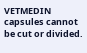VETMEDIN capsules cannot be cut or divided.